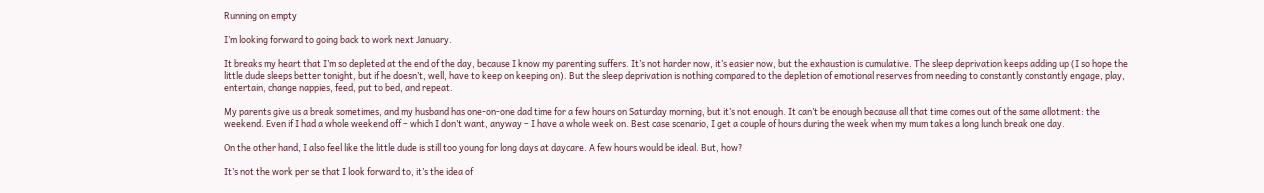Running on empty

I’m looking forward to going back to work next January.

It breaks my heart that I’m so depleted at the end of the day, because I know my parenting suffers. It’s not harder now, it’s easier now, but the exhaustion is cumulative. The sleep deprivation keeps adding up (I so hope the little dude sleeps better tonight, but if he doesn’t, well, have to keep on keeping on). But the sleep deprivation is nothing compared to the depletion of emotional reserves from needing to constantly constantly engage, play, entertain, change nappies, feed, put to bed, and repeat.

My parents give us a break sometimes, and my husband has one-on-one dad time for a few hours on Saturday morning, but it’s not enough. It can’t be enough because all that time comes out of the same allotment: the weekend. Even if I had a whole weekend off – which I don’t want, anyway – I have a whole week on. Best case scenario, I get a couple of hours during the week when my mum takes a long lunch break one day.

On the other hand, I also feel like the little dude is still too young for long days at daycare. A few hours would be ideal. But, how?

It’s not the work per se that I look forward to, it’s the idea of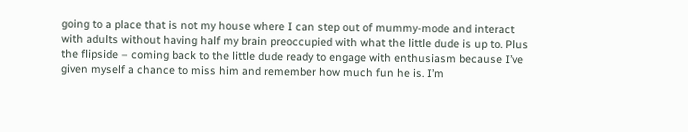going to a place that is not my house where I can step out of mummy-mode and interact with adults without having half my brain preoccupied with what the little dude is up to. Plus the flipside – coming back to the little dude ready to engage with enthusiasm because I’ve given myself a chance to miss him and remember how much fun he is. I’m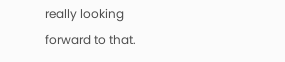really looking forward to that.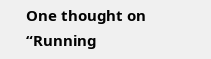One thought on “Running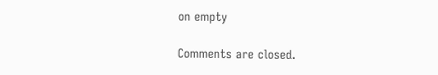on empty

Comments are closed.